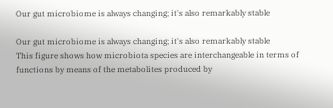Our gut microbiome is always changing; it's also remarkably stable

Our gut microbiome is always changing; it's also remarkably stable
This figure shows how microbiota species are interchangeable in terms of functions by means of the metabolites produced by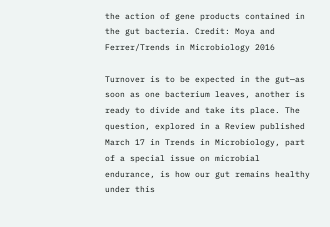the action of gene products contained in the gut bacteria. Credit: Moya and Ferrer/Trends in Microbiology 2016

Turnover is to be expected in the gut—as soon as one bacterium leaves, another is ready to divide and take its place. The question, explored in a Review published March 17 in Trends in Microbiology, part of a special issue on microbial endurance, is how our gut remains healthy under this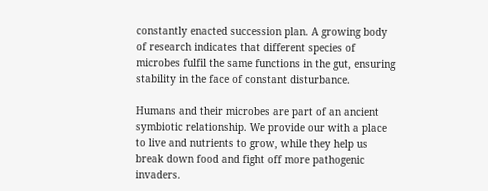constantly enacted succession plan. A growing body of research indicates that different species of microbes fulfil the same functions in the gut, ensuring stability in the face of constant disturbance.

Humans and their microbes are part of an ancient symbiotic relationship. We provide our with a place to live and nutrients to grow, while they help us break down food and fight off more pathogenic invaders.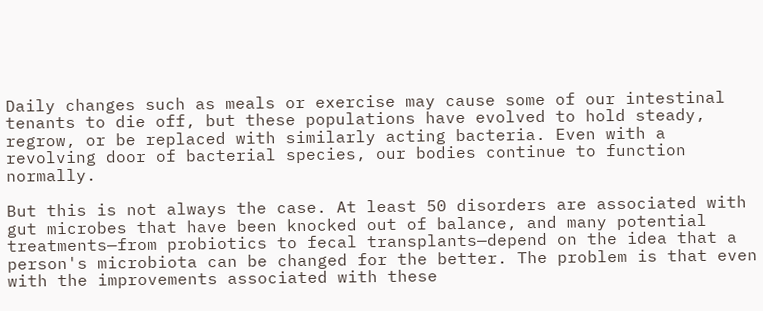Daily changes such as meals or exercise may cause some of our intestinal tenants to die off, but these populations have evolved to hold steady, regrow, or be replaced with similarly acting bacteria. Even with a revolving door of bacterial species, our bodies continue to function normally.

But this is not always the case. At least 50 disorders are associated with gut microbes that have been knocked out of balance, and many potential treatments—from probiotics to fecal transplants—depend on the idea that a person's microbiota can be changed for the better. The problem is that even with the improvements associated with these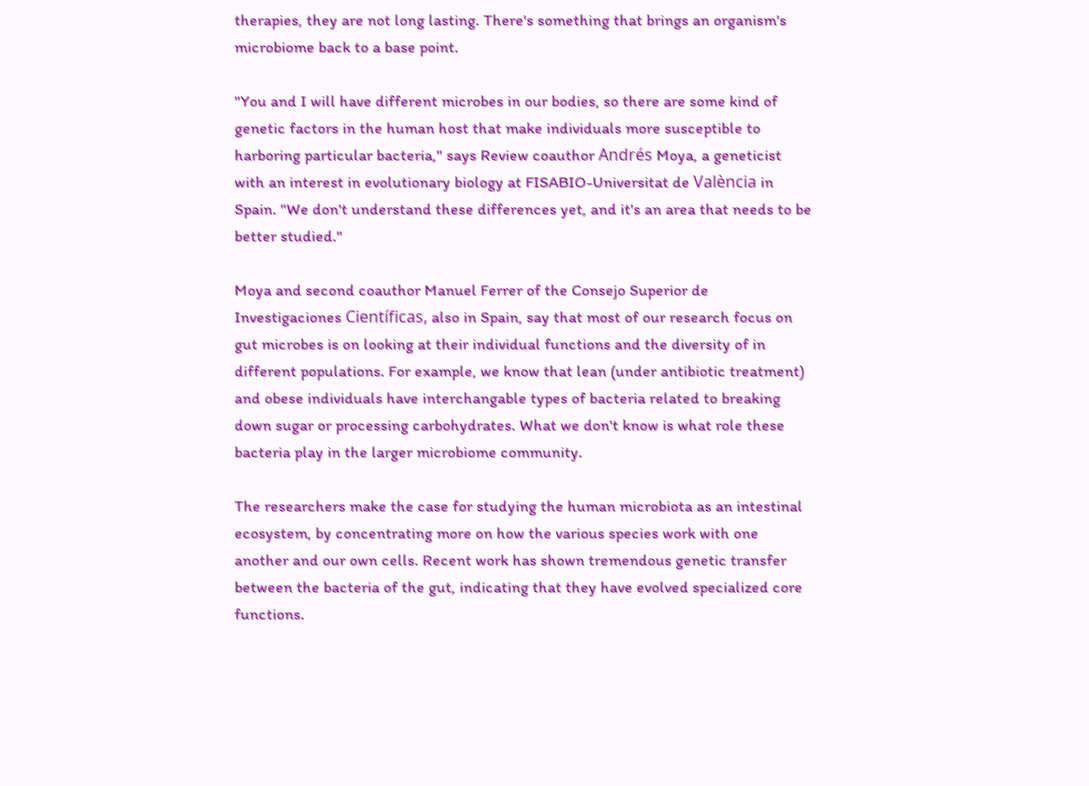therapies, they are not long lasting. There's something that brings an organism's microbiome back to a base point.

"You and I will have different microbes in our bodies, so there are some kind of genetic factors in the human host that make individuals more susceptible to harboring particular bacteria," says Review coauthor Andrés Moya, a geneticist with an interest in evolutionary biology at FISABIO-Universitat de València in Spain. "We don't understand these differences yet, and it's an area that needs to be better studied."

Moya and second coauthor Manuel Ferrer of the Consejo Superior de Investigaciones Científicas, also in Spain, say that most of our research focus on gut microbes is on looking at their individual functions and the diversity of in different populations. For example, we know that lean (under antibiotic treatment) and obese individuals have interchangable types of bacteria related to breaking down sugar or processing carbohydrates. What we don't know is what role these bacteria play in the larger microbiome community.

The researchers make the case for studying the human microbiota as an intestinal ecosystem, by concentrating more on how the various species work with one another and our own cells. Recent work has shown tremendous genetic transfer between the bacteria of the gut, indicating that they have evolved specialized core functions.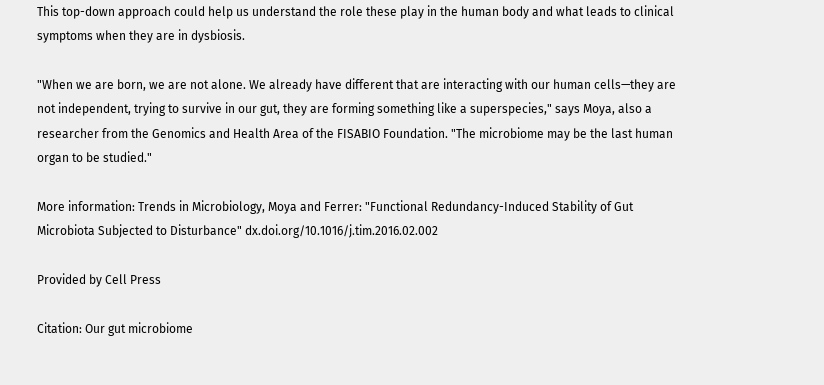This top-down approach could help us understand the role these play in the human body and what leads to clinical symptoms when they are in dysbiosis.

"When we are born, we are not alone. We already have different that are interacting with our human cells—they are not independent, trying to survive in our gut, they are forming something like a superspecies," says Moya, also a researcher from the Genomics and Health Area of the FISABIO Foundation. "The microbiome may be the last human organ to be studied."

More information: Trends in Microbiology, Moya and Ferrer: "Functional Redundancy-Induced Stability of Gut Microbiota Subjected to Disturbance" dx.doi.org/10.1016/j.tim.2016.02.002

Provided by Cell Press

Citation: Our gut microbiome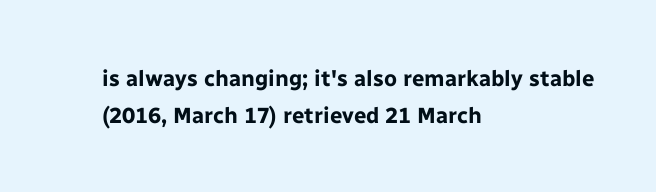is always changing; it's also remarkably stable (2016, March 17) retrieved 21 March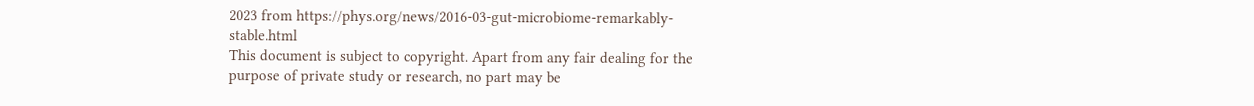2023 from https://phys.org/news/2016-03-gut-microbiome-remarkably-stable.html
This document is subject to copyright. Apart from any fair dealing for the purpose of private study or research, no part may be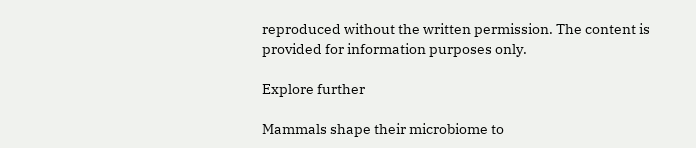reproduced without the written permission. The content is provided for information purposes only.

Explore further

Mammals shape their microbiome to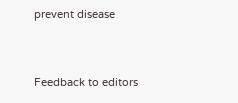prevent disease


Feedback to editors